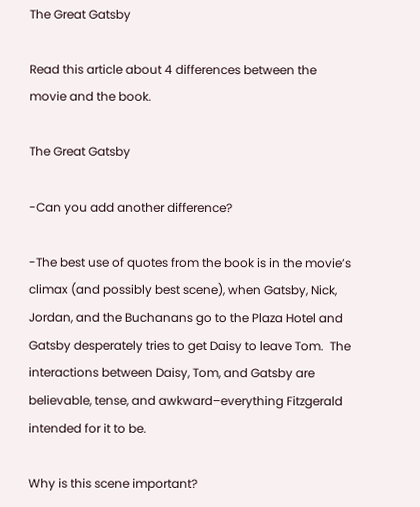The Great Gatsby

Read this article about 4 differences between the movie and the book.

The Great Gatsby

-Can you add another difference?

-The best use of quotes from the book is in the movie’s climax (and possibly best scene), when Gatsby, Nick, Jordan, and the Buchanans go to the Plaza Hotel and Gatsby desperately tries to get Daisy to leave Tom.  The interactions between Daisy, Tom, and Gatsby are believable, tense, and awkward–everything Fitzgerald intended for it to be.

Why is this scene important?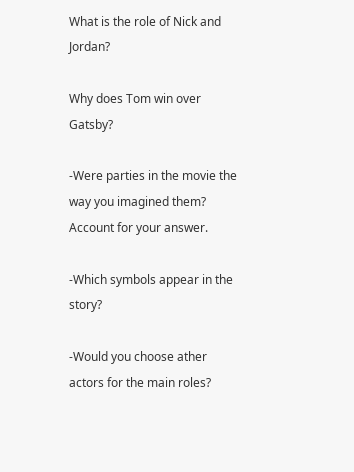What is the role of Nick and Jordan?

Why does Tom win over Gatsby?

-Were parties in the movie the way you imagined them? Account for your answer.

-Which symbols appear in the story?

-Would you choose ather actors for the main roles?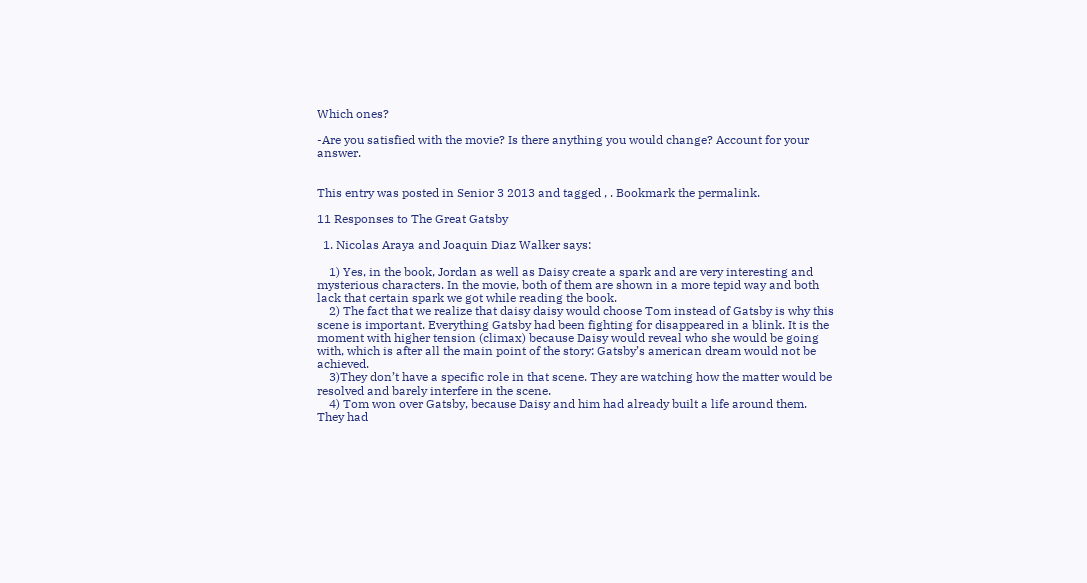Which ones?

-Are you satisfied with the movie? Is there anything you would change? Account for your answer.


This entry was posted in Senior 3 2013 and tagged , . Bookmark the permalink.

11 Responses to The Great Gatsby

  1. Nicolas Araya and Joaquin Diaz Walker says:

    1) Yes, in the book, Jordan as well as Daisy create a spark and are very interesting and mysterious characters. In the movie, both of them are shown in a more tepid way and both lack that certain spark we got while reading the book.
    2) The fact that we realize that daisy daisy would choose Tom instead of Gatsby is why this scene is important. Everything Gatsby had been fighting for disappeared in a blink. It is the moment with higher tension (climax) because Daisy would reveal who she would be going with, which is after all the main point of the story: Gatsby’s american dream would not be achieved.
    3)They don’t have a specific role in that scene. They are watching how the matter would be resolved and barely interfere in the scene.
    4) Tom won over Gatsby, because Daisy and him had already built a life around them. They had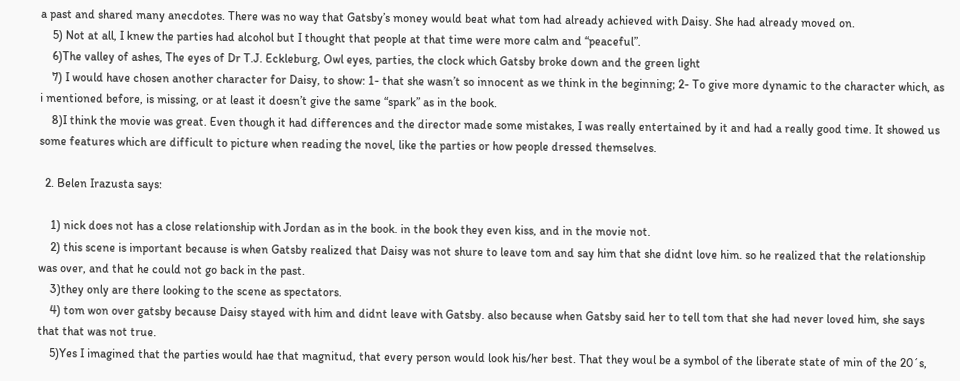a past and shared many anecdotes. There was no way that Gatsby’s money would beat what tom had already achieved with Daisy. She had already moved on.
    5) Not at all, I knew the parties had alcohol but I thought that people at that time were more calm and “peaceful”.
    6)The valley of ashes, The eyes of Dr T.J. Eckleburg, Owl eyes, parties, the clock which Gatsby broke down and the green light
    7) I would have chosen another character for Daisy, to show: 1- that she wasn’t so innocent as we think in the beginning; 2- To give more dynamic to the character which, as i mentioned before, is missing, or at least it doesn’t give the same “spark” as in the book.
    8)I think the movie was great. Even though it had differences and the director made some mistakes, I was really entertained by it and had a really good time. It showed us some features which are difficult to picture when reading the novel, like the parties or how people dressed themselves.

  2. Belen Irazusta says:

    1) nick does not has a close relationship with Jordan as in the book. in the book they even kiss, and in the movie not.
    2) this scene is important because is when Gatsby realized that Daisy was not shure to leave tom and say him that she didnt love him. so he realized that the relationship was over, and that he could not go back in the past.
    3)they only are there looking to the scene as spectators.
    4) tom won over gatsby because Daisy stayed with him and didnt leave with Gatsby. also because when Gatsby said her to tell tom that she had never loved him, she says that that was not true.
    5)Yes I imagined that the parties would hae that magnitud, that every person would look his/her best. That they woul be a symbol of the liberate state of min of the 20´s,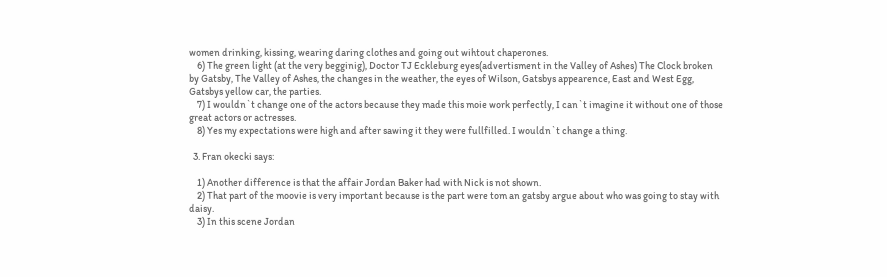women drinking, kissing, wearing daring clothes and going out wihtout chaperones.
    6) The green light (at the very begginig), Doctor TJ Eckleburg eyes(advertisment in the Valley of Ashes) The Clock broken by Gatsby, The Valley of Ashes, the changes in the weather, the eyes of Wilson, Gatsbys appearence, East and West Egg, Gatsbys yellow car, the parties.
    7) I wouldn`t change one of the actors because they made this moie work perfectly, I can`t imagine it without one of those great actors or actresses.
    8) Yes my expectations were high and after sawing it they were fullfilled. I wouldn`t change a thing.

  3. Fran okecki says:

    1) Another difference is that the affair Jordan Baker had with Nick is not shown.
    2) That part of the moovie is very important because is the part were tom an gatsby argue about who was going to stay with daisy.
    3) In this scene Jordan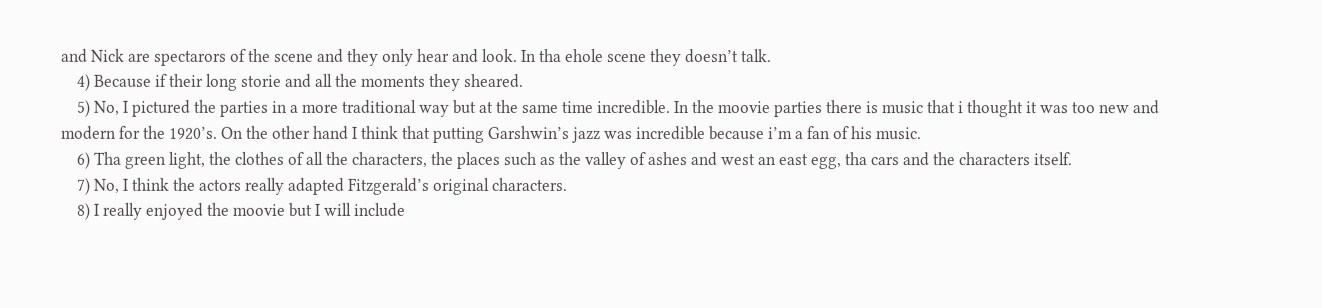and Nick are spectarors of the scene and they only hear and look. In tha ehole scene they doesn’t talk.
    4) Because if their long storie and all the moments they sheared.
    5) No, I pictured the parties in a more traditional way but at the same time incredible. In the moovie parties there is music that i thought it was too new and modern for the 1920’s. On the other hand I think that putting Garshwin’s jazz was incredible because i’m a fan of his music.
    6) Tha green light, the clothes of all the characters, the places such as the valley of ashes and west an east egg, tha cars and the characters itself.
    7) No, I think the actors really adapted Fitzgerald’s original characters.
    8) I really enjoyed the moovie but I will include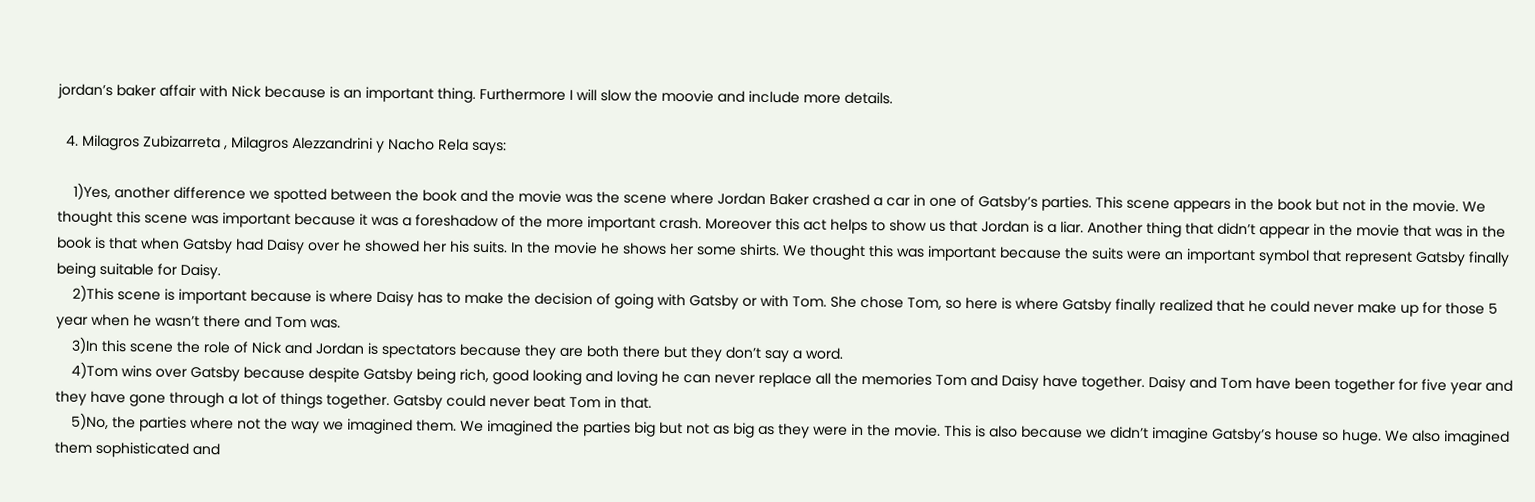jordan’s baker affair with Nick because is an important thing. Furthermore I will slow the moovie and include more details.

  4. Milagros Zubizarreta , Milagros Alezzandrini y Nacho Rela says:

    1)Yes, another difference we spotted between the book and the movie was the scene where Jordan Baker crashed a car in one of Gatsby’s parties. This scene appears in the book but not in the movie. We thought this scene was important because it was a foreshadow of the more important crash. Moreover this act helps to show us that Jordan is a liar. Another thing that didn’t appear in the movie that was in the book is that when Gatsby had Daisy over he showed her his suits. In the movie he shows her some shirts. We thought this was important because the suits were an important symbol that represent Gatsby finally being suitable for Daisy.
    2)This scene is important because is where Daisy has to make the decision of going with Gatsby or with Tom. She chose Tom, so here is where Gatsby finally realized that he could never make up for those 5 year when he wasn’t there and Tom was.
    3)In this scene the role of Nick and Jordan is spectators because they are both there but they don’t say a word.
    4)Tom wins over Gatsby because despite Gatsby being rich, good looking and loving he can never replace all the memories Tom and Daisy have together. Daisy and Tom have been together for five year and they have gone through a lot of things together. Gatsby could never beat Tom in that.
    5)No, the parties where not the way we imagined them. We imagined the parties big but not as big as they were in the movie. This is also because we didn’t imagine Gatsby’s house so huge. We also imagined them sophisticated and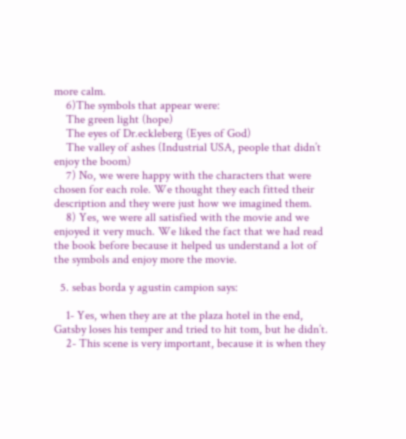more calm.
    6)The symbols that appear were:
    The green light (hope)
    The eyes of Dr.eckleberg (Eyes of God)
    The valley of ashes (Industrial USA, people that didn’t enjoy the boom)
    7) No, we were happy with the characters that were chosen for each role. We thought they each fitted their description and they were just how we imagined them.
    8) Yes, we were all satisfied with the movie and we enjoyed it very much. We liked the fact that we had read the book before because it helped us understand a lot of the symbols and enjoy more the movie.

  5. sebas borda y agustin campion says:

    1- Yes, when they are at the plaza hotel in the end, Gatsby loses his temper and tried to hit tom, but he didn’t.
    2- This scene is very important, because it is when they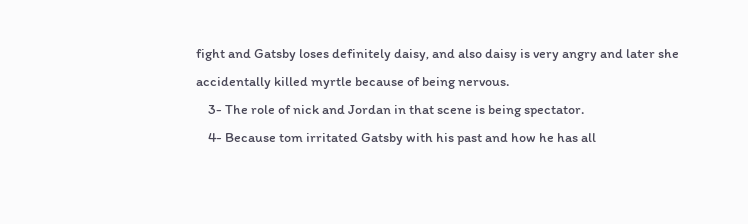fight and Gatsby loses definitely daisy, and also daisy is very angry and later she accidentally killed myrtle because of being nervous.
    3- The role of nick and Jordan in that scene is being spectator.
    4- Because tom irritated Gatsby with his past and how he has all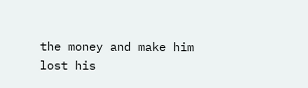the money and make him lost his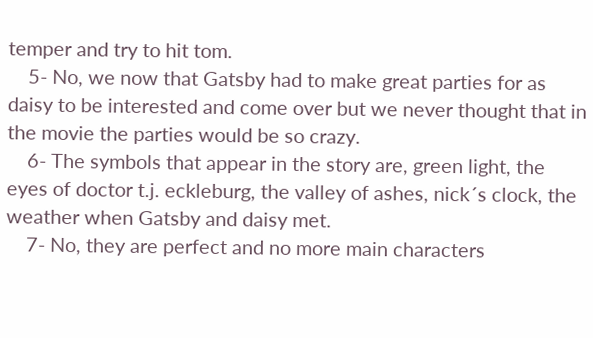temper and try to hit tom.
    5- No, we now that Gatsby had to make great parties for as daisy to be interested and come over but we never thought that in the movie the parties would be so crazy.
    6- The symbols that appear in the story are, green light, the eyes of doctor t.j. eckleburg, the valley of ashes, nick´s clock, the weather when Gatsby and daisy met.
    7- No, they are perfect and no more main characters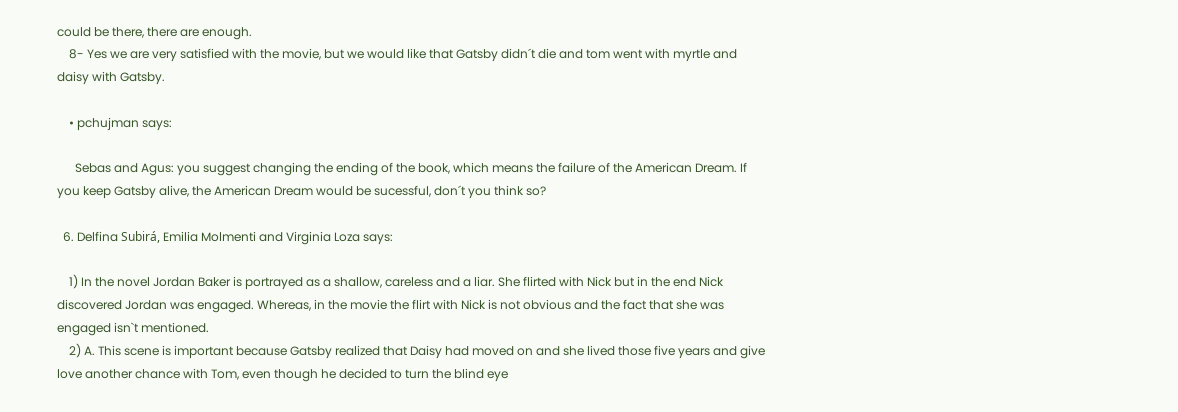could be there, there are enough.
    8- Yes we are very satisfied with the movie, but we would like that Gatsby didn´t die and tom went with myrtle and daisy with Gatsby.

    • pchujman says:

      Sebas and Agus: you suggest changing the ending of the book, which means the failure of the American Dream. If you keep Gatsby alive, the American Dream would be sucessful, don´t you think so?

  6. Delfina Subirá, Emilia Molmenti and Virginia Loza says:

    1) In the novel Jordan Baker is portrayed as a shallow, careless and a liar. She flirted with Nick but in the end Nick discovered Jordan was engaged. Whereas, in the movie the flirt with Nick is not obvious and the fact that she was engaged isn`t mentioned.
    2) A. This scene is important because Gatsby realized that Daisy had moved on and she lived those five years and give love another chance with Tom, even though he decided to turn the blind eye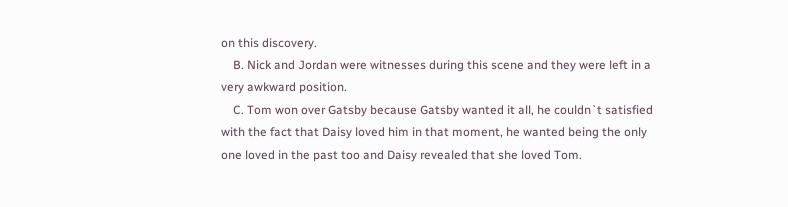on this discovery.
    B. Nick and Jordan were witnesses during this scene and they were left in a very awkward position.
    C. Tom won over Gatsby because Gatsby wanted it all, he couldn`t satisfied with the fact that Daisy loved him in that moment, he wanted being the only one loved in the past too and Daisy revealed that she loved Tom.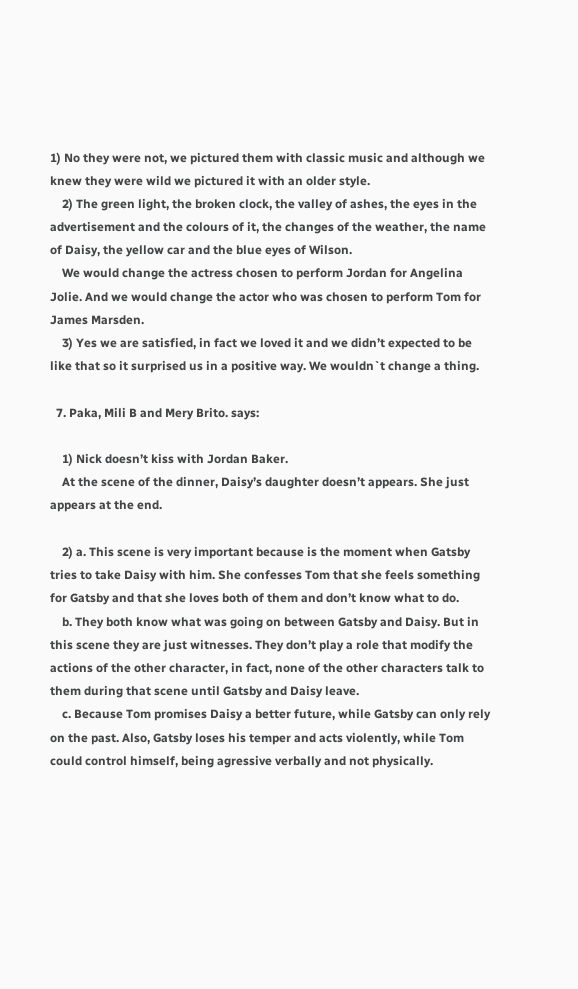1) No they were not, we pictured them with classic music and although we knew they were wild we pictured it with an older style.
    2) The green light, the broken clock, the valley of ashes, the eyes in the advertisement and the colours of it, the changes of the weather, the name of Daisy, the yellow car and the blue eyes of Wilson.
    We would change the actress chosen to perform Jordan for Angelina Jolie. And we would change the actor who was chosen to perform Tom for James Marsden.
    3) Yes we are satisfied, in fact we loved it and we didn’t expected to be like that so it surprised us in a positive way. We wouldn`t change a thing.

  7. Paka, Mili B and Mery Brito. says:

    1) Nick doesn’t kiss with Jordan Baker.
    At the scene of the dinner, Daisy’s daughter doesn’t appears. She just appears at the end.

    2) a. This scene is very important because is the moment when Gatsby tries to take Daisy with him. She confesses Tom that she feels something for Gatsby and that she loves both of them and don’t know what to do.
    b. They both know what was going on between Gatsby and Daisy. But in this scene they are just witnesses. They don’t play a role that modify the actions of the other character, in fact, none of the other characters talk to them during that scene until Gatsby and Daisy leave.
    c. Because Tom promises Daisy a better future, while Gatsby can only rely on the past. Also, Gatsby loses his temper and acts violently, while Tom could control himself, being agressive verbally and not physically.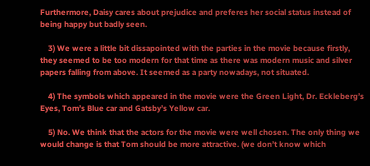Furthermore, Daisy cares about prejudice and preferes her social status instead of being happy but badly seen.

    3) We were a little bit dissapointed with the parties in the movie because firstly, they seemed to be too modern for that time as there was modern music and silver papers falling from above. It seemed as a party nowadays, not situated.

    4) The symbols which appeared in the movie were the Green Light, Dr. Eckleberg’s Eyes, Tom’s Blue car and Gatsby’s Yellow car.

    5) No. We think that the actors for the movie were well chosen. The only thing we would change is that Tom should be more attractive. (we don’t know which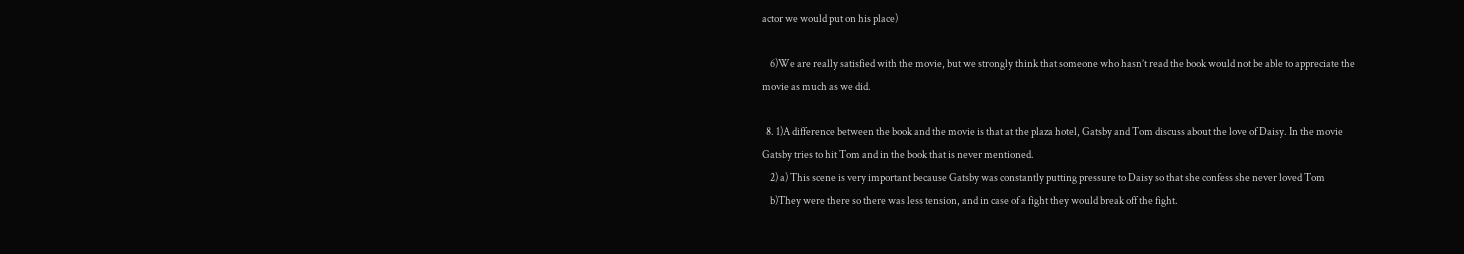actor we would put on his place)

    6)We are really satisfied with the movie, but we strongly think that someone who hasn’t read the book would not be able to appreciate the movie as much as we did.

  8. 1)A difference between the book and the movie is that at the plaza hotel, Gatsby and Tom discuss about the love of Daisy. In the movie Gatsby tries to hit Tom and in the book that is never mentioned.
    2) a) This scene is very important because Gatsby was constantly putting pressure to Daisy so that she confess she never loved Tom
    b)They were there so there was less tension, and in case of a fight they would break off the fight.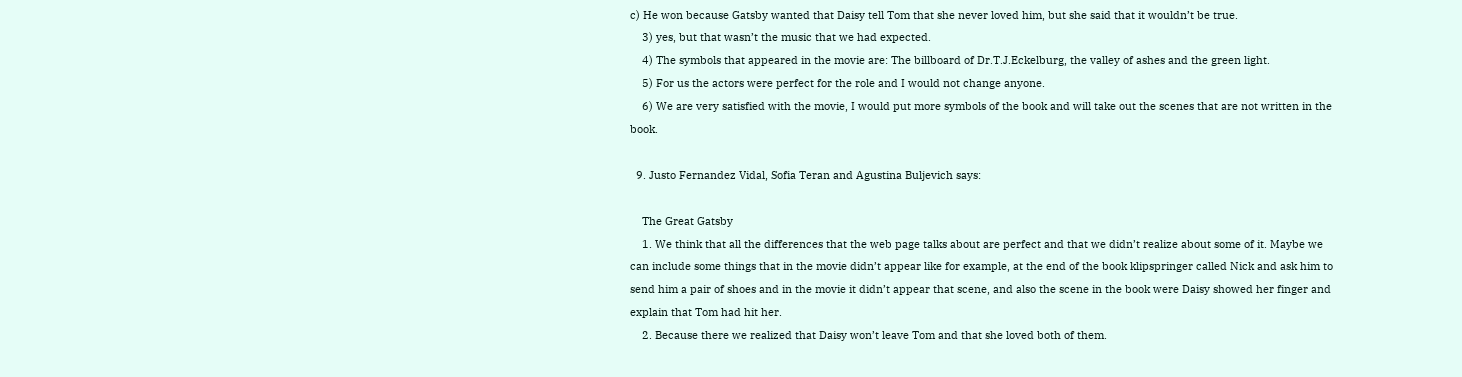c) He won because Gatsby wanted that Daisy tell Tom that she never loved him, but she said that it wouldn’t be true.
    3) yes, but that wasn’t the music that we had expected.
    4) The symbols that appeared in the movie are: The billboard of Dr.T.J.Eckelburg, the valley of ashes and the green light.
    5) For us the actors were perfect for the role and I would not change anyone.
    6) We are very satisfied with the movie, I would put more symbols of the book and will take out the scenes that are not written in the book.

  9. Justo Fernandez Vidal, Sofia Teran and Agustina Buljevich says:

    The Great Gatsby
    1. We think that all the differences that the web page talks about are perfect and that we didn’t realize about some of it. Maybe we can include some things that in the movie didn’t appear like for example, at the end of the book klipspringer called Nick and ask him to send him a pair of shoes and in the movie it didn’t appear that scene, and also the scene in the book were Daisy showed her finger and explain that Tom had hit her.
    2. Because there we realized that Daisy won’t leave Tom and that she loved both of them.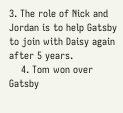3. The role of Nick and Jordan is to help Gatsby to join with Daisy again after 5 years.
    4. Tom won over Gatsby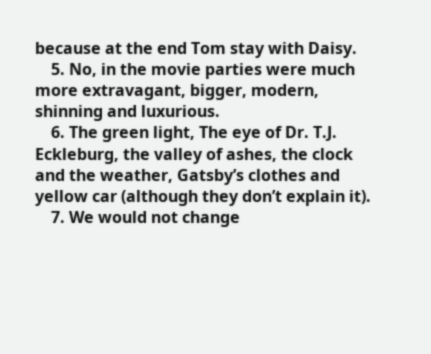because at the end Tom stay with Daisy.
    5. No, in the movie parties were much more extravagant, bigger, modern, shinning and luxurious.
    6. The green light, The eye of Dr. T.J. Eckleburg, the valley of ashes, the clock and the weather, Gatsby’s clothes and yellow car (although they don’t explain it).
    7. We would not change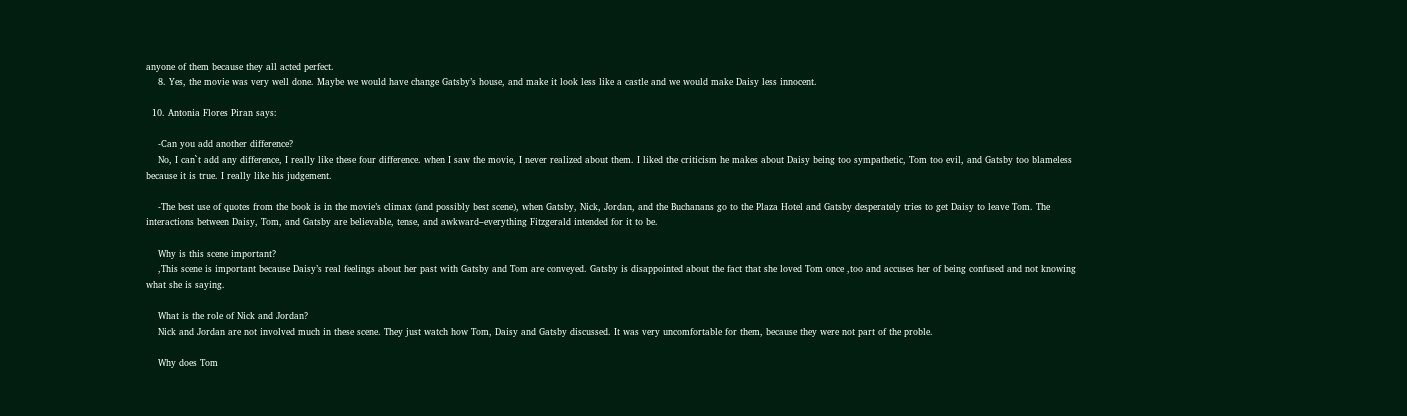anyone of them because they all acted perfect.
    8. Yes, the movie was very well done. Maybe we would have change Gatsby’s house, and make it look less like a castle and we would make Daisy less innocent.

  10. Antonia Flores Piran says:

    -Can you add another difference?
    No, I can`t add any difference, I really like these four difference. when I saw the movie, I never realized about them. I liked the criticism he makes about Daisy being too sympathetic, Tom too evil, and Gatsby too blameless because it is true. I really like his judgement.

    -The best use of quotes from the book is in the movie’s climax (and possibly best scene), when Gatsby, Nick, Jordan, and the Buchanans go to the Plaza Hotel and Gatsby desperately tries to get Daisy to leave Tom. The interactions between Daisy, Tom, and Gatsby are believable, tense, and awkward–everything Fitzgerald intended for it to be.

    Why is this scene important?
    ,This scene is important because Daisy’s real feelings about her past with Gatsby and Tom are conveyed. Gatsby is disappointed about the fact that she loved Tom once ,too and accuses her of being confused and not knowing what she is saying.

    What is the role of Nick and Jordan?
    Nick and Jordan are not involved much in these scene. They just watch how Tom, Daisy and Gatsby discussed. It was very uncomfortable for them, because they were not part of the proble.

    Why does Tom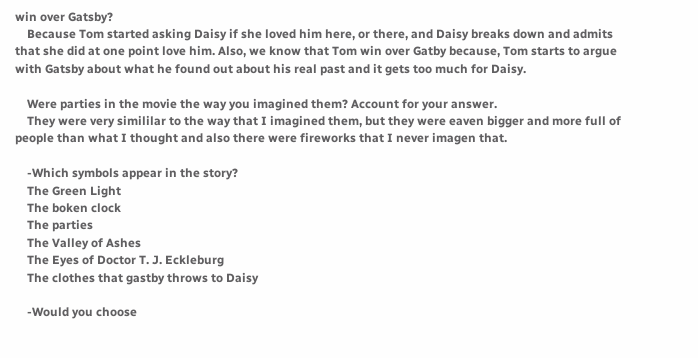win over Gatsby?
    Because Tom started asking Daisy if she loved him here, or there, and Daisy breaks down and admits that she did at one point love him. Also, we know that Tom win over Gatby because, Tom starts to argue with Gatsby about what he found out about his real past and it gets too much for Daisy.

    Were parties in the movie the way you imagined them? Account for your answer.
    They were very simililar to the way that I imagined them, but they were eaven bigger and more full of people than what I thought and also there were fireworks that I never imagen that.

    -Which symbols appear in the story?
    The Green Light
    The boken clock
    The parties
    The Valley of Ashes
    The Eyes of Doctor T. J. Eckleburg
    The clothes that gastby throws to Daisy

    -Would you choose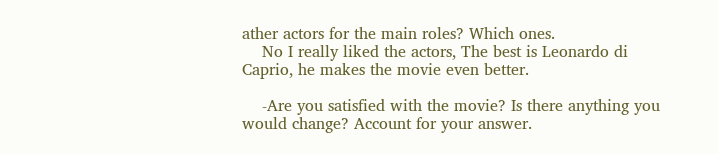ather actors for the main roles? Which ones.
    No I really liked the actors, The best is Leonardo di Caprio, he makes the movie even better.

    -Are you satisfied with the movie? Is there anything you would change? Account for your answer.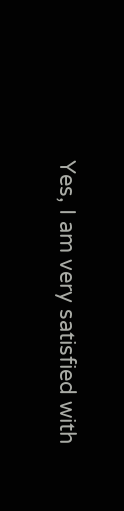Yes, I am very satisfied with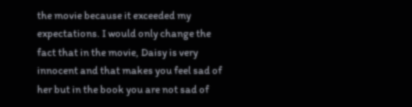the movie because it exceeded my expectations. I would only change the fact that in the movie, Daisy is very innocent and that makes you feel sad of her but in the book you are not sad of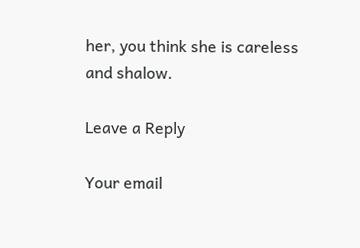her, you think she is careless and shalow.

Leave a Reply

Your email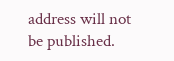address will not be published.